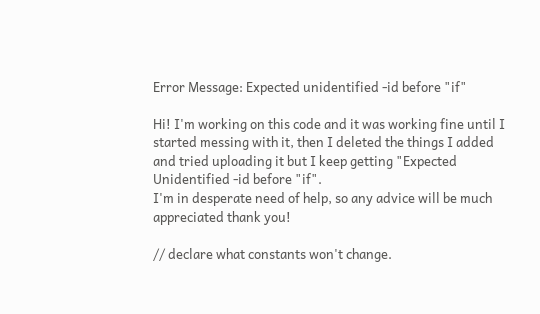Error Message: Expected unidentified -id before "if"

Hi! I'm working on this code and it was working fine until I started messing with it, then I deleted the things I added and tried uploading it but I keep getting "Expected Unidentified -id before "if".
I'm in desperate need of help, so any advice will be much appreciated thank you!

// declare what constants won't change.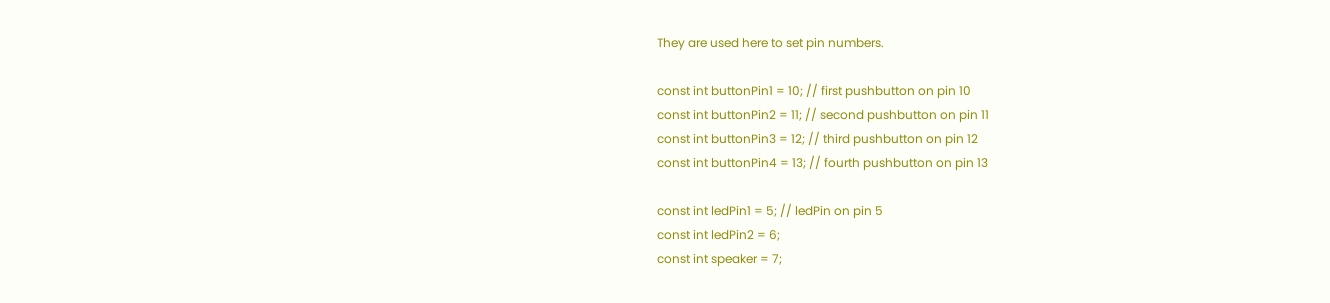They are used here to set pin numbers.

const int buttonPin1 = 10; // first pushbutton on pin 10
const int buttonPin2 = 11; // second pushbutton on pin 11
const int buttonPin3 = 12; // third pushbutton on pin 12
const int buttonPin4 = 13; // fourth pushbutton on pin 13

const int ledPin1 = 5; // ledPin on pin 5
const int ledPin2 = 6;
const int speaker = 7;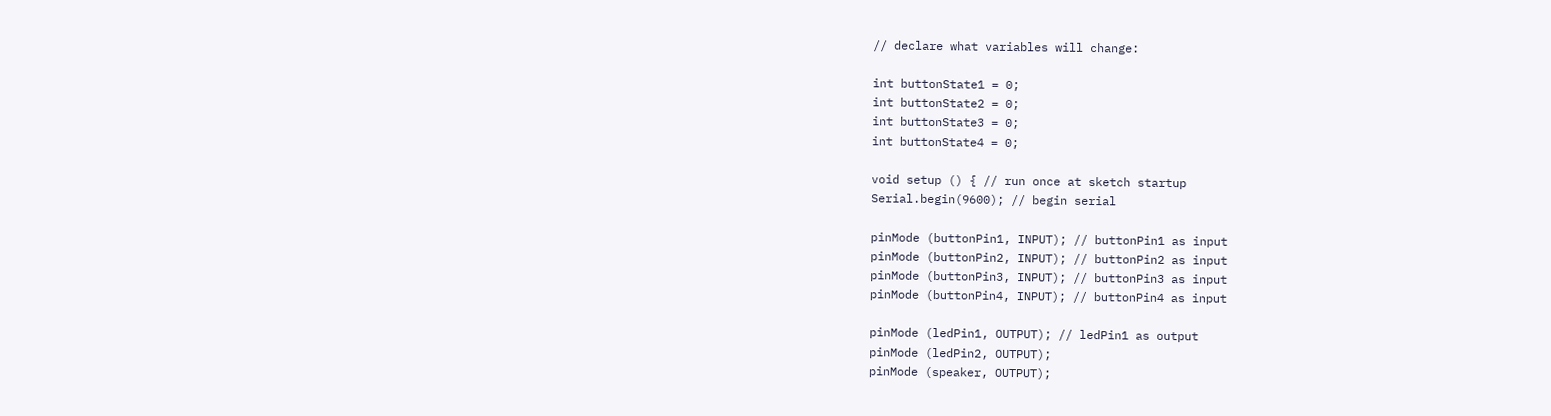// declare what variables will change:

int buttonState1 = 0;
int buttonState2 = 0;
int buttonState3 = 0;
int buttonState4 = 0;

void setup () { // run once at sketch startup
Serial.begin(9600); // begin serial

pinMode (buttonPin1, INPUT); // buttonPin1 as input
pinMode (buttonPin2, INPUT); // buttonPin2 as input
pinMode (buttonPin3, INPUT); // buttonPin3 as input
pinMode (buttonPin4, INPUT); // buttonPin4 as input

pinMode (ledPin1, OUTPUT); // ledPin1 as output
pinMode (ledPin2, OUTPUT);
pinMode (speaker, OUTPUT);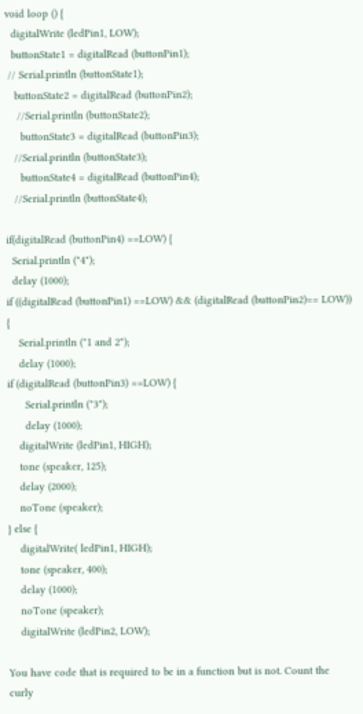void loop () {
  digitalWrite (ledPin1, LOW);
  buttonState1 = digitalRead (buttonPin1);
 // Serial.println (buttonState1);
   buttonState2 = digitalRead (buttonPin2);
    //Serial.println (buttonState2);
     buttonState3 = digitalRead (buttonPin3);
   //Serial.println (buttonState3);
     buttonState4 = digitalRead (buttonPin4);
   //Serial.println (buttonState4);

if(digitalRead (buttonPin4) ==LOW) {
  Serial.println ("4");
  delay (1000);
if ((digitalRead (buttonPin1) ==LOW) && (digitalRead (buttonPin2)== LOW)) {
    Serial.println ("1 and 2");
    delay (1000);
if (digitalRead (buttonPin3) ==LOW) {
      Serial.println ("3");
      delay (1000);
    digitalWrite (ledPin1, HIGH);
    tone (speaker, 125);
    delay (2000);
    noTone (speaker);
} else {
    digitalWrite( ledPin1, HIGH);
    tone (speaker, 400);
    delay (1000);
    noTone (speaker);
    digitalWrite (ledPin2, LOW);

You have code that is required to be in a function but is not. Count the curly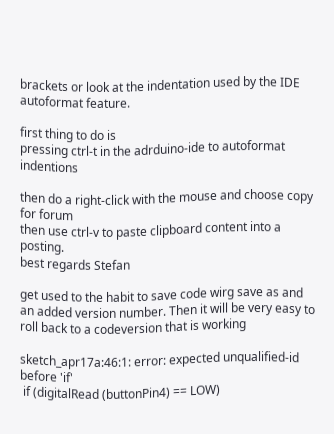brackets or look at the indentation used by the IDE autoformat feature.

first thing to do is
pressing ctrl-t in the adrduino-ide to autoformat indentions

then do a right-click with the mouse and choose copy for forum
then use ctrl-v to paste clipboard content into a posting.
best regards Stefan

get used to the habit to save code wirg save as and an added version number. Then it will be very easy to roll back to a codeversion that is working

sketch_apr17a:46:1: error: expected unqualified-id before 'if'
 if (digitalRead (buttonPin4) == LOW)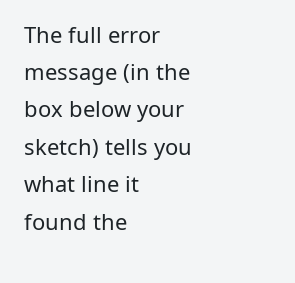The full error message (in the box below your sketch) tells you what line it found the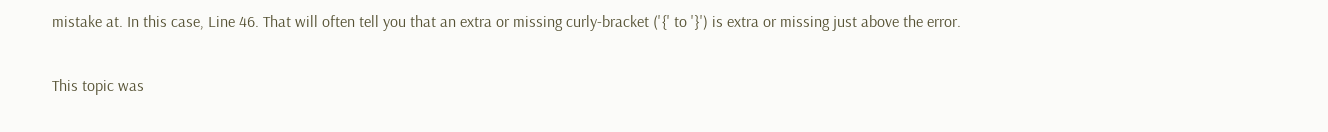mistake at. In this case, Line 46. That will often tell you that an extra or missing curly-bracket ('{' to '}') is extra or missing just above the error.

This topic was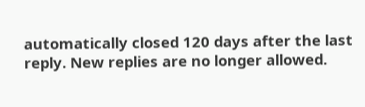automatically closed 120 days after the last reply. New replies are no longer allowed.